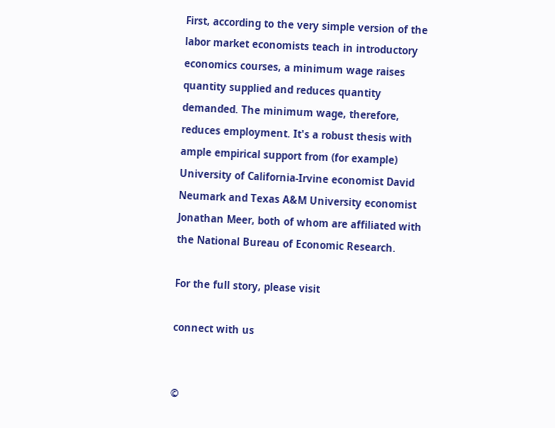First, according to the very simple version of the labor market economists teach in introductory economics courses, a minimum wage raises quantity supplied and reduces quantity demanded. The minimum wage, therefore, reduces employment. It's a robust thesis with ample empirical support from (for example) University of California-Irvine economist David Neumark and Texas A&M University economist Jonathan Meer, both of whom are affiliated with the National Bureau of Economic Research.

For the full story, please visit

connect with us


©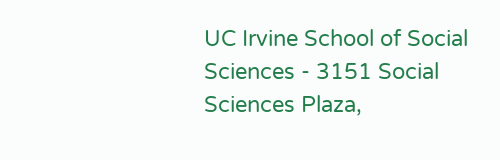UC Irvine School of Social Sciences - 3151 Social Sciences Plaza,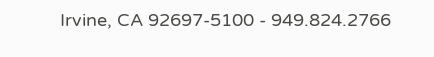Irvine, CA 92697-5100 - 949.824.2766